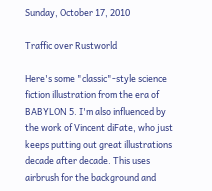Sunday, October 17, 2010

Traffic over Rustworld

Here's some "classic"-style science fiction illustration from the era of BABYLON 5. I'm also influenced by the work of Vincent diFate, who just keeps putting out great illustrations decade after decade. This uses airbrush for the background and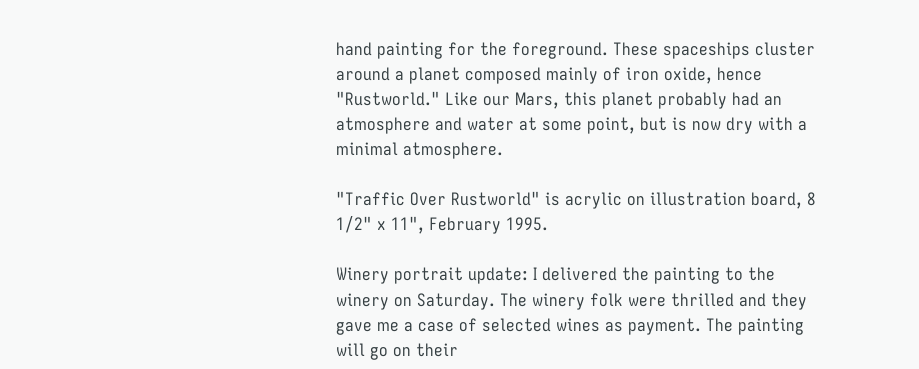hand painting for the foreground. These spaceships cluster around a planet composed mainly of iron oxide, hence "Rustworld." Like our Mars, this planet probably had an atmosphere and water at some point, but is now dry with a minimal atmosphere.

"Traffic Over Rustworld" is acrylic on illustration board, 8 1/2" x 11", February 1995.

Winery portrait update: I delivered the painting to the winery on Saturday. The winery folk were thrilled and they gave me a case of selected wines as payment. The painting will go on their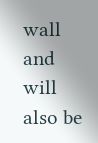wall and will also be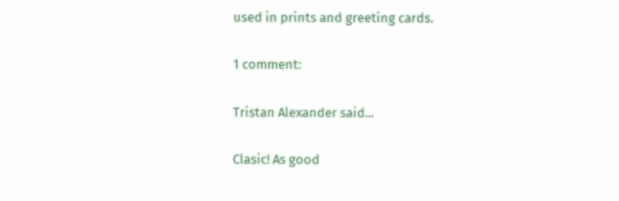used in prints and greeting cards.

1 comment:

Tristan Alexander said...

Clasic! As good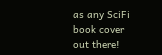as any SciFi book cover out there!